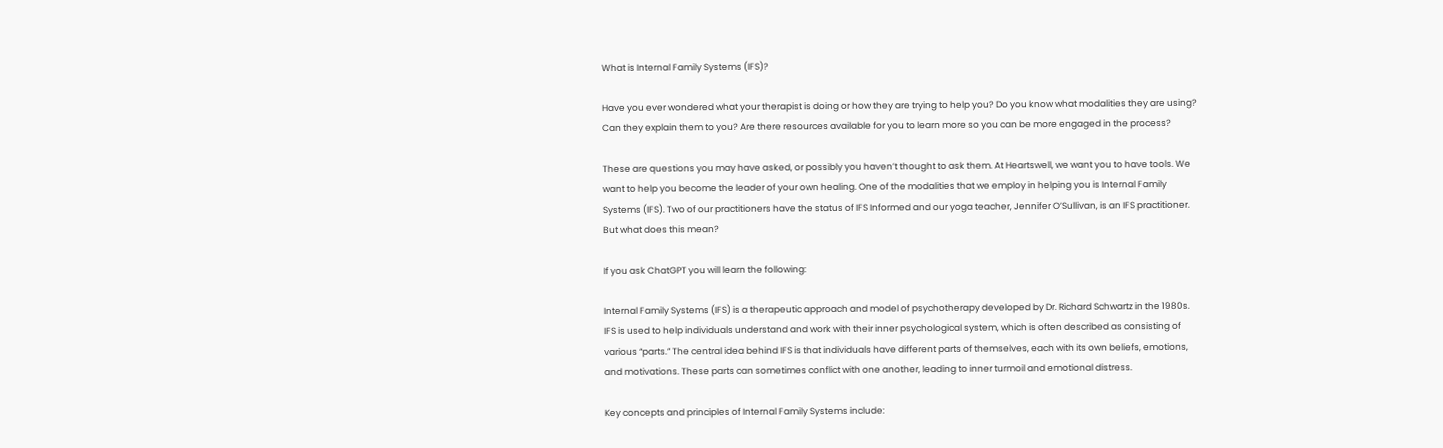What is Internal Family Systems (IFS)?

Have you ever wondered what your therapist is doing or how they are trying to help you? Do you know what modalities they are using? Can they explain them to you? Are there resources available for you to learn more so you can be more engaged in the process?

These are questions you may have asked, or possibly you haven’t thought to ask them. At Heartswell, we want you to have tools. We want to help you become the leader of your own healing. One of the modalities that we employ in helping you is Internal Family Systems (IFS). Two of our practitioners have the status of IFS Informed and our yoga teacher, Jennifer O’Sullivan, is an IFS practitioner. But what does this mean?

If you ask ChatGPT you will learn the following:

Internal Family Systems (IFS) is a therapeutic approach and model of psychotherapy developed by Dr. Richard Schwartz in the 1980s. IFS is used to help individuals understand and work with their inner psychological system, which is often described as consisting of various “parts.” The central idea behind IFS is that individuals have different parts of themselves, each with its own beliefs, emotions, and motivations. These parts can sometimes conflict with one another, leading to inner turmoil and emotional distress.

Key concepts and principles of Internal Family Systems include: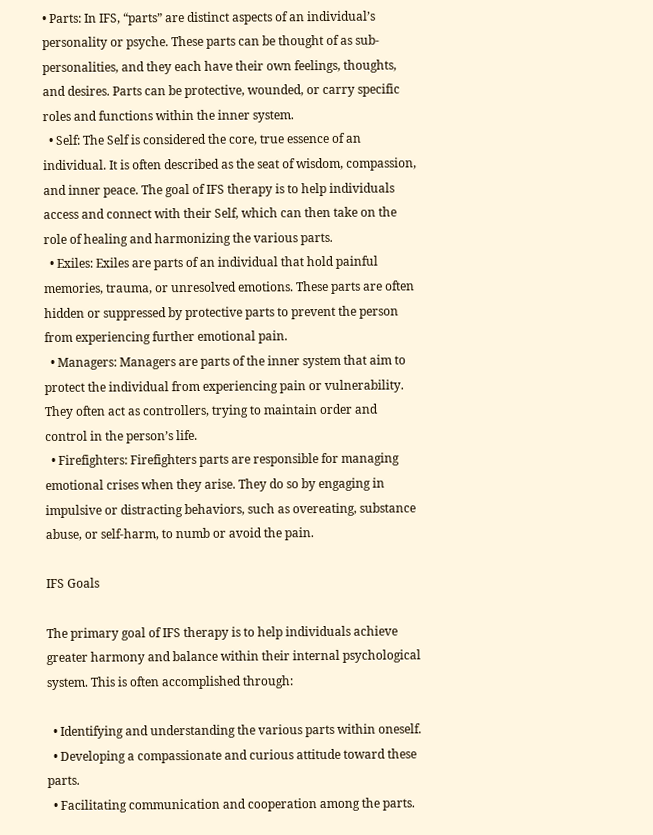• Parts: In IFS, “parts” are distinct aspects of an individual’s personality or psyche. These parts can be thought of as sub-personalities, and they each have their own feelings, thoughts, and desires. Parts can be protective, wounded, or carry specific roles and functions within the inner system.
  • Self: The Self is considered the core, true essence of an individual. It is often described as the seat of wisdom, compassion, and inner peace. The goal of IFS therapy is to help individuals access and connect with their Self, which can then take on the role of healing and harmonizing the various parts.
  • Exiles: Exiles are parts of an individual that hold painful memories, trauma, or unresolved emotions. These parts are often hidden or suppressed by protective parts to prevent the person from experiencing further emotional pain.
  • Managers: Managers are parts of the inner system that aim to protect the individual from experiencing pain or vulnerability. They often act as controllers, trying to maintain order and control in the person’s life.
  • Firefighters: Firefighters parts are responsible for managing emotional crises when they arise. They do so by engaging in impulsive or distracting behaviors, such as overeating, substance abuse, or self-harm, to numb or avoid the pain.

IFS Goals

The primary goal of IFS therapy is to help individuals achieve greater harmony and balance within their internal psychological system. This is often accomplished through:

  • Identifying and understanding the various parts within oneself.
  • Developing a compassionate and curious attitude toward these parts.
  • Facilitating communication and cooperation among the parts.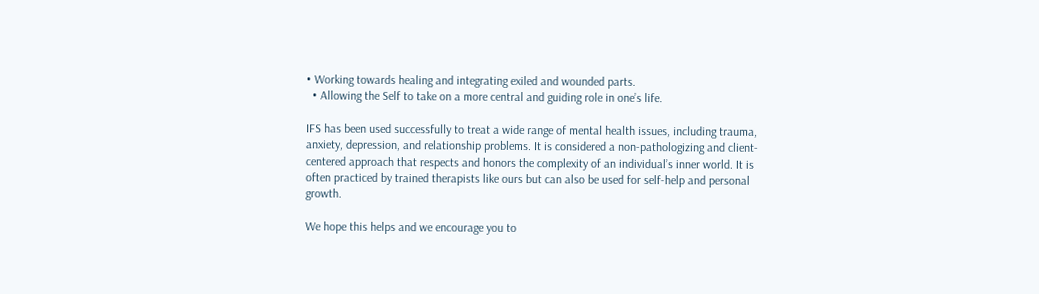• Working towards healing and integrating exiled and wounded parts.
  • Allowing the Self to take on a more central and guiding role in one’s life.

IFS has been used successfully to treat a wide range of mental health issues, including trauma, anxiety, depression, and relationship problems. It is considered a non-pathologizing and client-centered approach that respects and honors the complexity of an individual’s inner world. It is often practiced by trained therapists like ours but can also be used for self-help and personal growth.

We hope this helps and we encourage you to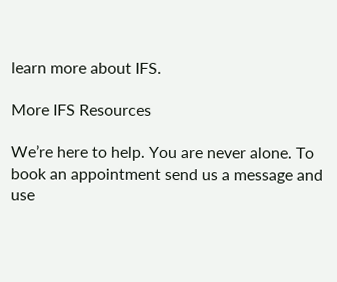learn more about IFS.

More IFS Resources

We’re here to help. You are never alone. To book an appointment send us a message and use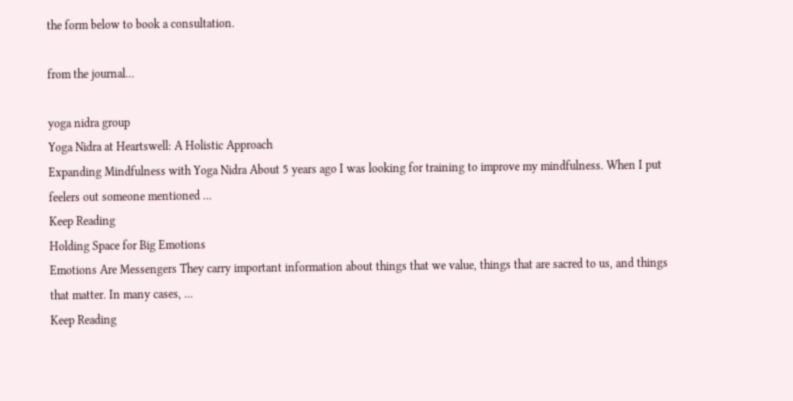the form below to book a consultation.

from the journal...

yoga nidra group
Yoga Nidra at Heartswell: A Holistic Approach
Expanding Mindfulness with Yoga Nidra About 5 years ago I was looking for training to improve my mindfulness. When I put feelers out someone mentioned ...
Keep Reading
Holding Space for Big Emotions
Emotions Are Messengers They carry important information about things that we value, things that are sacred to us, and things that matter. In many cases, ...
Keep Reading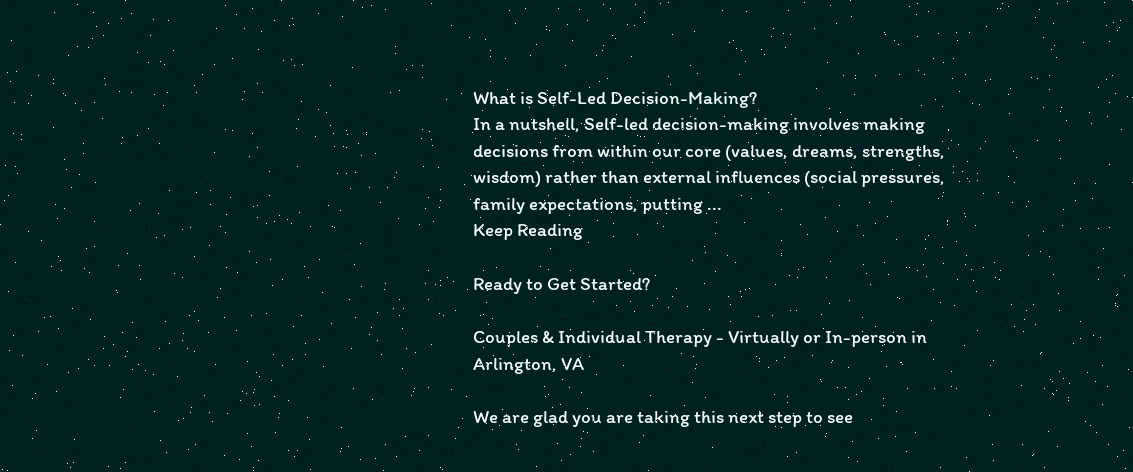What is Self-Led Decision-Making?
In a nutshell, Self-led decision-making involves making decisions from within our core (values, dreams, strengths, wisdom) rather than external influences (social pressures, family expectations, putting ...
Keep Reading

Ready to Get Started?

Couples & Individual Therapy - Virtually or In-person in Arlington, VA

We are glad you are taking this next step to see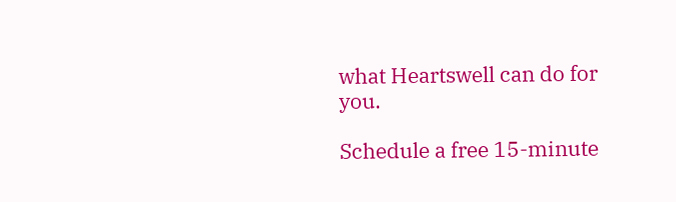what Heartswell can do for you.

Schedule a free 15-minute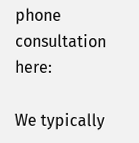phone consultation here:

We typically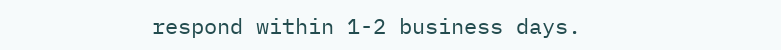respond within 1-2 business days.